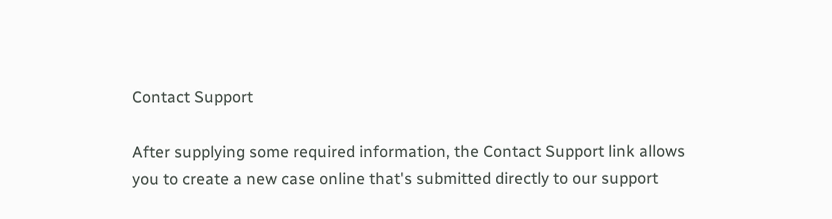Contact Support

After supplying some required information, the Contact Support link allows you to create a new case online that's submitted directly to our support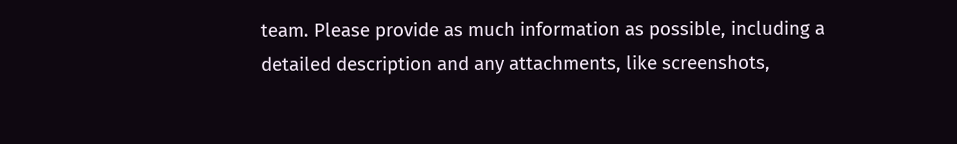team. Please provide as much information as possible, including a detailed description and any attachments, like screenshots,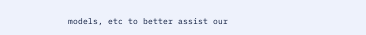models, etc to better assist our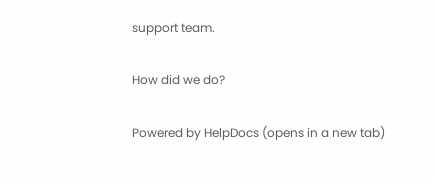support team.

How did we do?

Powered by HelpDocs (opens in a new tab)